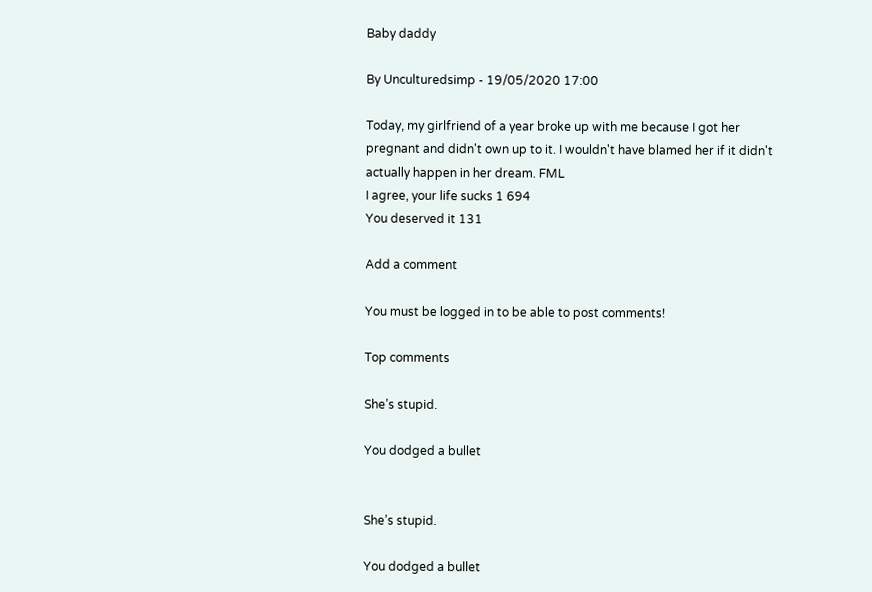Baby daddy

By Unculturedsimp - 19/05/2020 17:00

Today, my girlfriend of a year broke up with me because I got her pregnant and didn't own up to it. I wouldn't have blamed her if it didn't actually happen in her dream. FML
I agree, your life sucks 1 694
You deserved it 131

Add a comment

You must be logged in to be able to post comments!

Top comments

She’s stupid.

You dodged a bullet


She’s stupid.

You dodged a bullet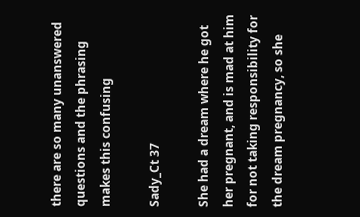there are so many unanswered questions and the phrasing makes this confusing

Sady_Ct 37

She had a dream where he got her pregnant, and is mad at him for not taking responsibility for the dream pregnancy, so she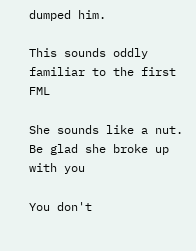dumped him.

This sounds oddly familiar to the first FML

She sounds like a nut. Be glad she broke up with you

You don't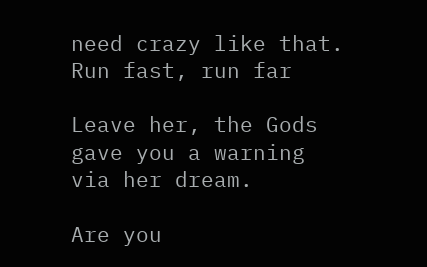need crazy like that. Run fast, run far

Leave her, the Gods gave you a warning via her dream.

Are you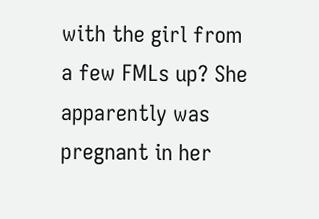with the girl from a few FMLs up? She apparently was pregnant in her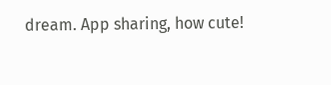dream. App sharing, how cute!